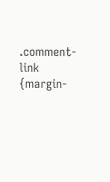.comment-link {margin-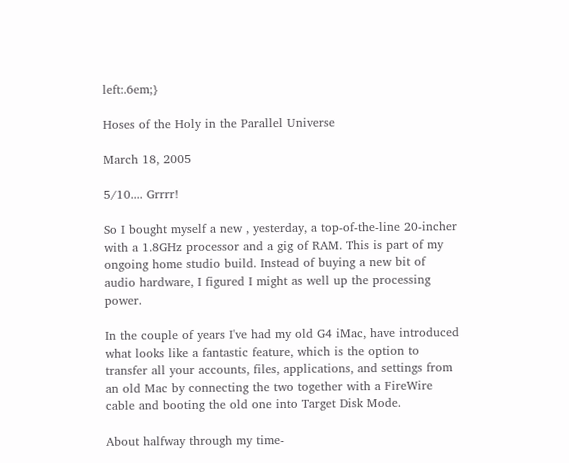left:.6em;}

Hoses of the Holy in the Parallel Universe

March 18, 2005

5/10.... Grrrr!

So I bought myself a new , yesterday, a top-of-the-line 20-incher with a 1.8GHz processor and a gig of RAM. This is part of my ongoing home studio build. Instead of buying a new bit of audio hardware, I figured I might as well up the processing power.

In the couple of years I've had my old G4 iMac, have introduced what looks like a fantastic feature, which is the option to transfer all your accounts, files, applications, and settings from an old Mac by connecting the two together with a FireWire cable and booting the old one into Target Disk Mode.

About halfway through my time-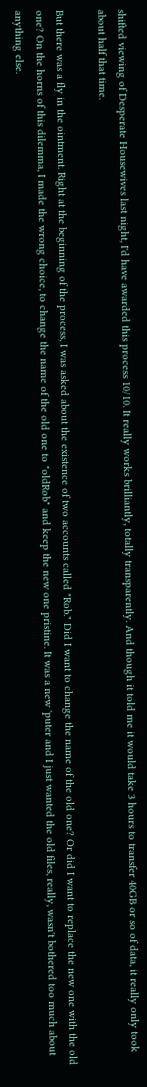shifted viewing of Desperate Housewives last night, I'd have awarded this process 10/10. It really works brilliantly, totally transparently. And though it told me it would take 3 hours to transfer 40GB or so of data, it really only took about half that time.

But there was a fly in the ointment. Right at the beginning of the process, I was asked about the existence of two accounts called "Rob." Did I want to change the name of the old one? Or did I want to replace the new one with the old one? On the horns of this dilemma, I made the wrong choice, to change the name of the old one to "oldRob" and keep the new one pristine. It was a new 'puter and I just wanted the old files, really, wasn't bothered too much about anything else.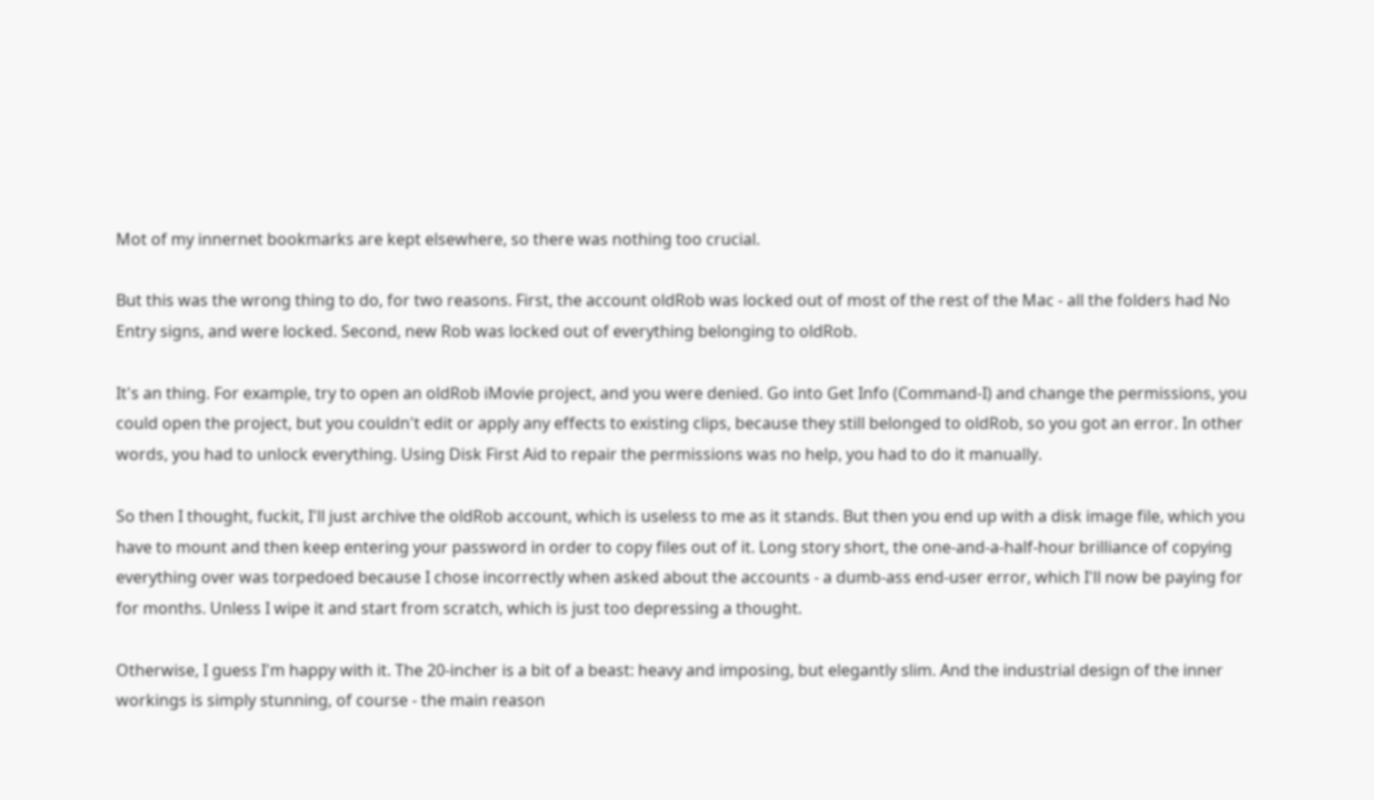Mot of my innernet bookmarks are kept elsewhere, so there was nothing too crucial.

But this was the wrong thing to do, for two reasons. First, the account oldRob was locked out of most of the rest of the Mac - all the folders had No Entry signs, and were locked. Second, new Rob was locked out of everything belonging to oldRob.

It's an thing. For example, try to open an oldRob iMovie project, and you were denied. Go into Get Info (Command-I) and change the permissions, you could open the project, but you couldn't edit or apply any effects to existing clips, because they still belonged to oldRob, so you got an error. In other words, you had to unlock everything. Using Disk First Aid to repair the permissions was no help, you had to do it manually.

So then I thought, fuckit, I'll just archive the oldRob account, which is useless to me as it stands. But then you end up with a disk image file, which you have to mount and then keep entering your password in order to copy files out of it. Long story short, the one-and-a-half-hour brilliance of copying everything over was torpedoed because I chose incorrectly when asked about the accounts - a dumb-ass end-user error, which I'll now be paying for for months. Unless I wipe it and start from scratch, which is just too depressing a thought.

Otherwise, I guess I'm happy with it. The 20-incher is a bit of a beast: heavy and imposing, but elegantly slim. And the industrial design of the inner workings is simply stunning, of course - the main reason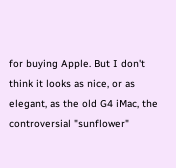for buying Apple. But I don't think it looks as nice, or as elegant, as the old G4 iMac, the controversial "sunflower"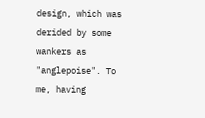design, which was derided by some wankers as "anglepoise". To me, having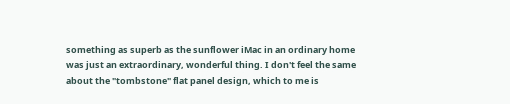something as superb as the sunflower iMac in an ordinary home was just an extraordinary, wonderful thing. I don't feel the same about the "tombstone" flat panel design, which to me is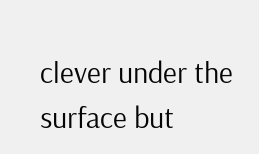clever under the surface but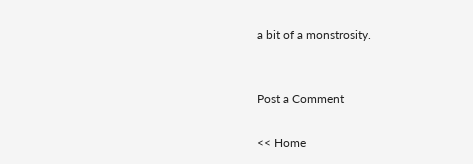a bit of a monstrosity.


Post a Comment

<< Home